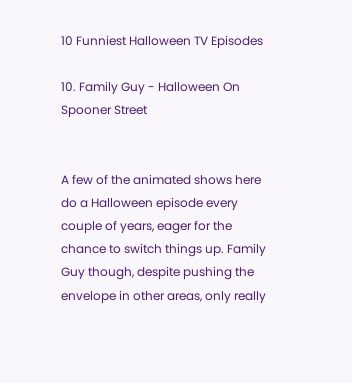10 Funniest Halloween TV Episodes

10. Family Guy - Halloween On Spooner Street


A few of the animated shows here do a Halloween episode every couple of years, eager for the chance to switch things up. Family Guy though, despite pushing the envelope in other areas, only really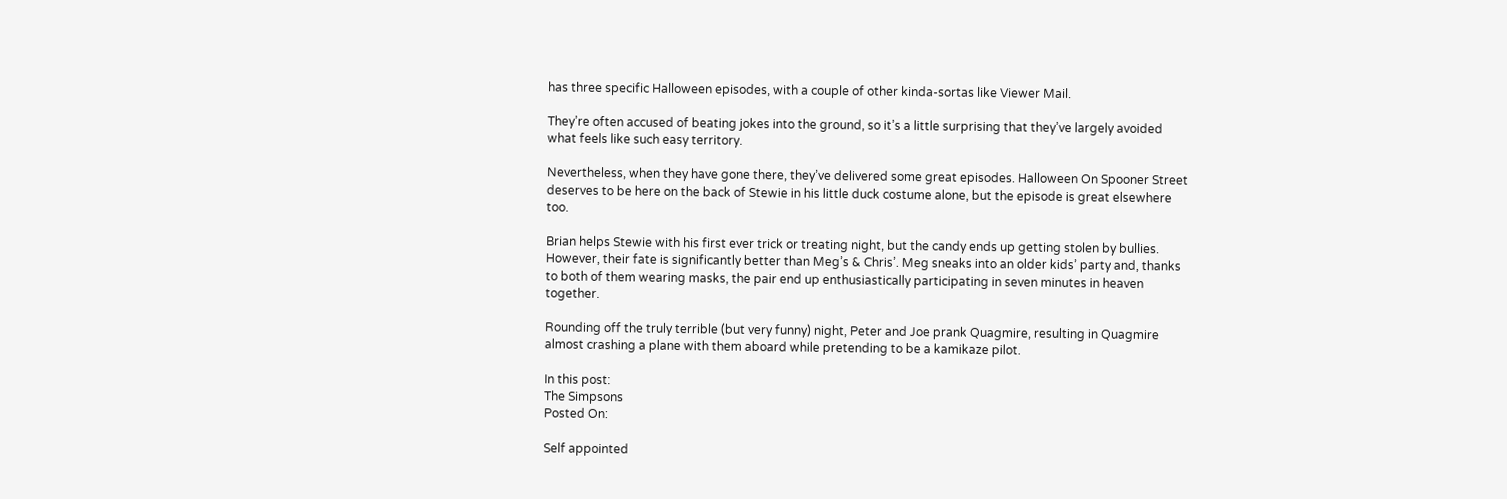has three specific Halloween episodes, with a couple of other kinda-sortas like Viewer Mail.

They’re often accused of beating jokes into the ground, so it’s a little surprising that they’ve largely avoided what feels like such easy territory.

Nevertheless, when they have gone there, they’ve delivered some great episodes. Halloween On Spooner Street deserves to be here on the back of Stewie in his little duck costume alone, but the episode is great elsewhere too.

Brian helps Stewie with his first ever trick or treating night, but the candy ends up getting stolen by bullies. However, their fate is significantly better than Meg’s & Chris’. Meg sneaks into an older kids’ party and, thanks to both of them wearing masks, the pair end up enthusiastically participating in seven minutes in heaven together.

Rounding off the truly terrible (but very funny) night, Peter and Joe prank Quagmire, resulting in Quagmire almost crashing a plane with them aboard while pretending to be a kamikaze pilot.

In this post:
The Simpsons
Posted On:

Self appointed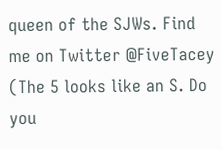queen of the SJWs. Find me on Twitter @FiveTacey (The 5 looks like an S. Do you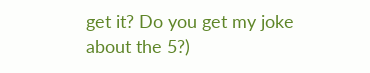get it? Do you get my joke about the 5?)